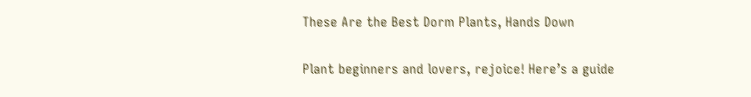These Are the Best Dorm Plants, Hands Down

Plant beginners and lovers, rejoice! Here’s a guide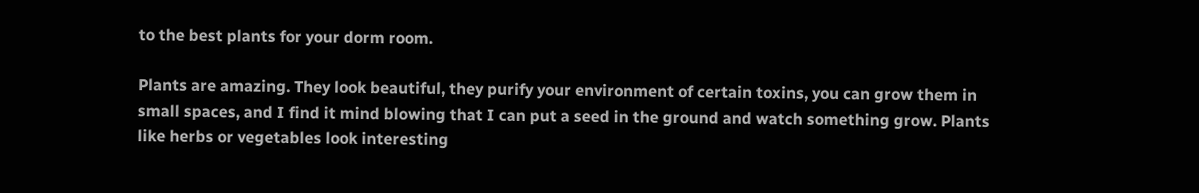to the best plants for your dorm room.

Plants are amazing. They look beautiful, they purify your environment of certain toxins, you can grow them in small spaces, and I find it mind blowing that I can put a seed in the ground and watch something grow. Plants like herbs or vegetables look interesting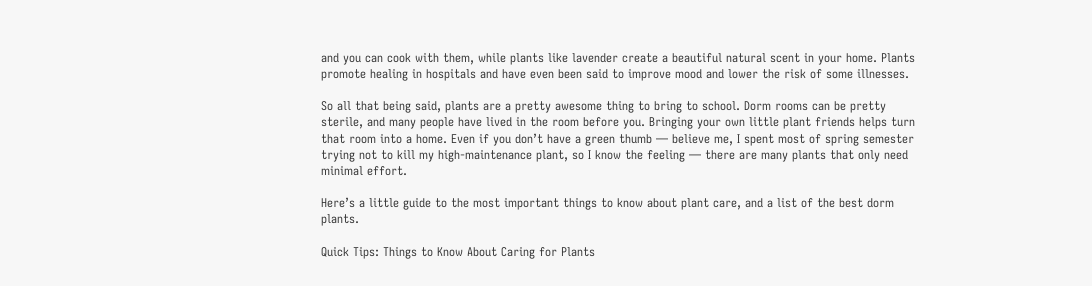and you can cook with them, while plants like lavender create a beautiful natural scent in your home. Plants promote healing in hospitals and have even been said to improve mood and lower the risk of some illnesses.

So all that being said, plants are a pretty awesome thing to bring to school. Dorm rooms can be pretty sterile, and many people have lived in the room before you. Bringing your own little plant friends helps turn that room into a home. Even if you don’t have a green thumb — believe me, I spent most of spring semester trying not to kill my high-maintenance plant, so I know the feeling — there are many plants that only need minimal effort.

Here’s a little guide to the most important things to know about plant care, and a list of the best dorm plants.

Quick Tips: Things to Know About Caring for Plants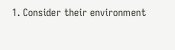1. Consider their environment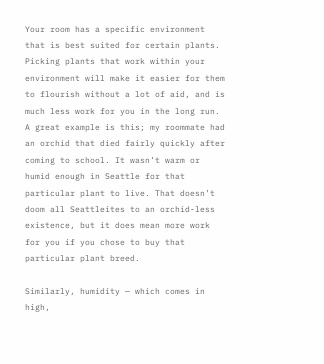Your room has a specific environment that is best suited for certain plants. Picking plants that work within your environment will make it easier for them to flourish without a lot of aid, and is much less work for you in the long run. A great example is this; my roommate had an orchid that died fairly quickly after coming to school. It wasn’t warm or humid enough in Seattle for that particular plant to live. That doesn’t doom all Seattleites to an orchid-less existence, but it does mean more work for you if you chose to buy that particular plant breed.

Similarly, humidity — which comes in high,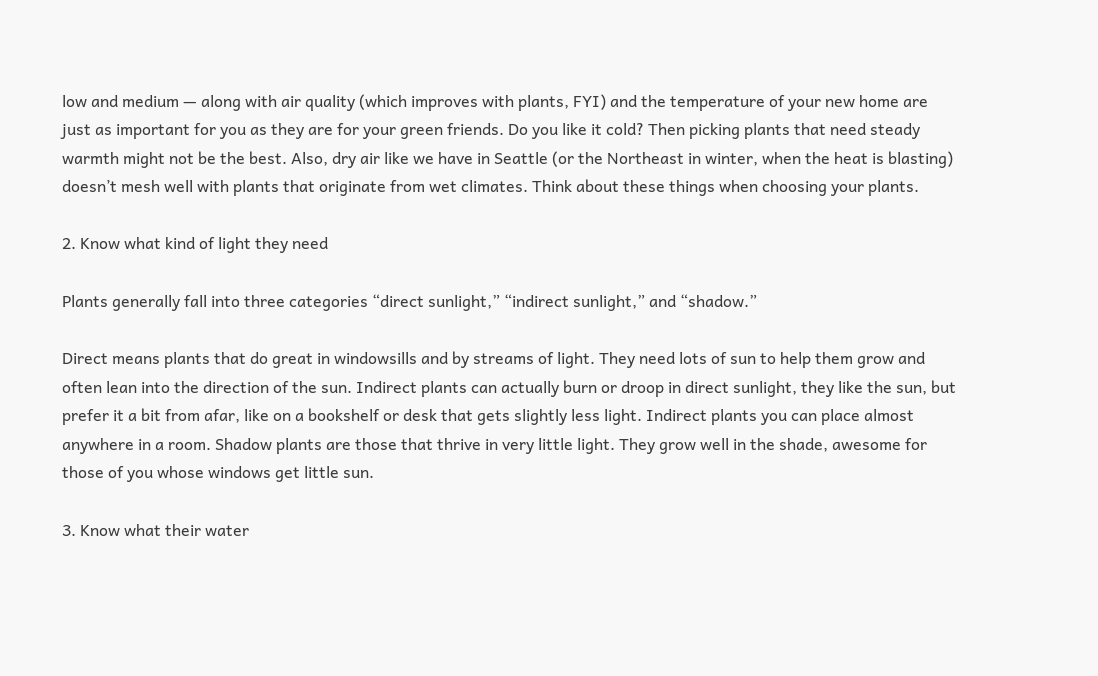low and medium — along with air quality (which improves with plants, FYI) and the temperature of your new home are just as important for you as they are for your green friends. Do you like it cold? Then picking plants that need steady warmth might not be the best. Also, dry air like we have in Seattle (or the Northeast in winter, when the heat is blasting) doesn’t mesh well with plants that originate from wet climates. Think about these things when choosing your plants.

2. Know what kind of light they need

Plants generally fall into three categories “direct sunlight,” “indirect sunlight,” and “shadow.”

Direct means plants that do great in windowsills and by streams of light. They need lots of sun to help them grow and often lean into the direction of the sun. Indirect plants can actually burn or droop in direct sunlight, they like the sun, but prefer it a bit from afar, like on a bookshelf or desk that gets slightly less light. Indirect plants you can place almost anywhere in a room. Shadow plants are those that thrive in very little light. They grow well in the shade, awesome for those of you whose windows get little sun.

3. Know what their water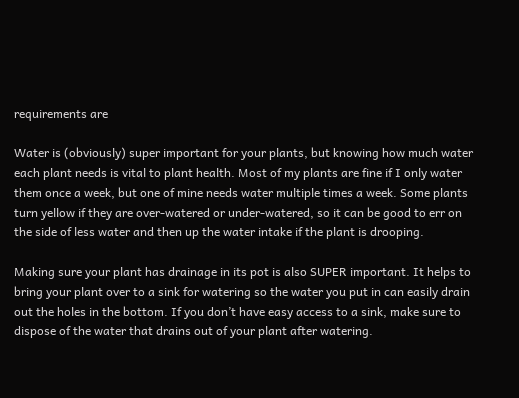requirements are

Water is (obviously) super important for your plants, but knowing how much water each plant needs is vital to plant health. Most of my plants are fine if I only water them once a week, but one of mine needs water multiple times a week. Some plants turn yellow if they are over-watered or under-watered, so it can be good to err on the side of less water and then up the water intake if the plant is drooping.

Making sure your plant has drainage in its pot is also SUPER important. It helps to bring your plant over to a sink for watering so the water you put in can easily drain out the holes in the bottom. If you don’t have easy access to a sink, make sure to dispose of the water that drains out of your plant after watering.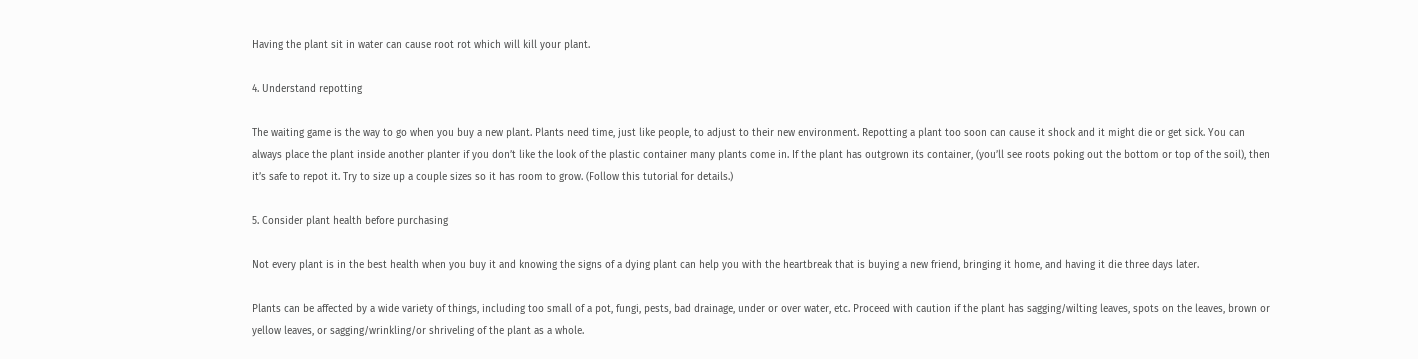Having the plant sit in water can cause root rot which will kill your plant.

4. Understand repotting

The waiting game is the way to go when you buy a new plant. Plants need time, just like people, to adjust to their new environment. Repotting a plant too soon can cause it shock and it might die or get sick. You can always place the plant inside another planter if you don’t like the look of the plastic container many plants come in. If the plant has outgrown its container, (you’ll see roots poking out the bottom or top of the soil), then it’s safe to repot it. Try to size up a couple sizes so it has room to grow. (Follow this tutorial for details.)

5. Consider plant health before purchasing

Not every plant is in the best health when you buy it and knowing the signs of a dying plant can help you with the heartbreak that is buying a new friend, bringing it home, and having it die three days later.

Plants can be affected by a wide variety of things, including too small of a pot, fungi, pests, bad drainage, under or over water, etc. Proceed with caution if the plant has sagging/wilting leaves, spots on the leaves, brown or yellow leaves, or sagging/wrinkling/or shriveling of the plant as a whole.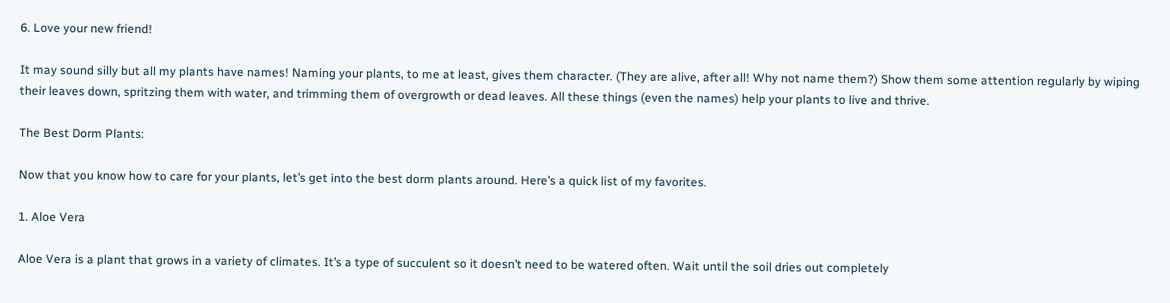6. Love your new friend!

It may sound silly but all my plants have names! Naming your plants, to me at least, gives them character. (They are alive, after all! Why not name them?) Show them some attention regularly by wiping their leaves down, spritzing them with water, and trimming them of overgrowth or dead leaves. All these things (even the names) help your plants to live and thrive.

The Best Dorm Plants:

Now that you know how to care for your plants, let’s get into the best dorm plants around. Here’s a quick list of my favorites.

1. Aloe Vera

Aloe Vera is a plant that grows in a variety of climates. It’s a type of succulent so it doesn’t need to be watered often. Wait until the soil dries out completely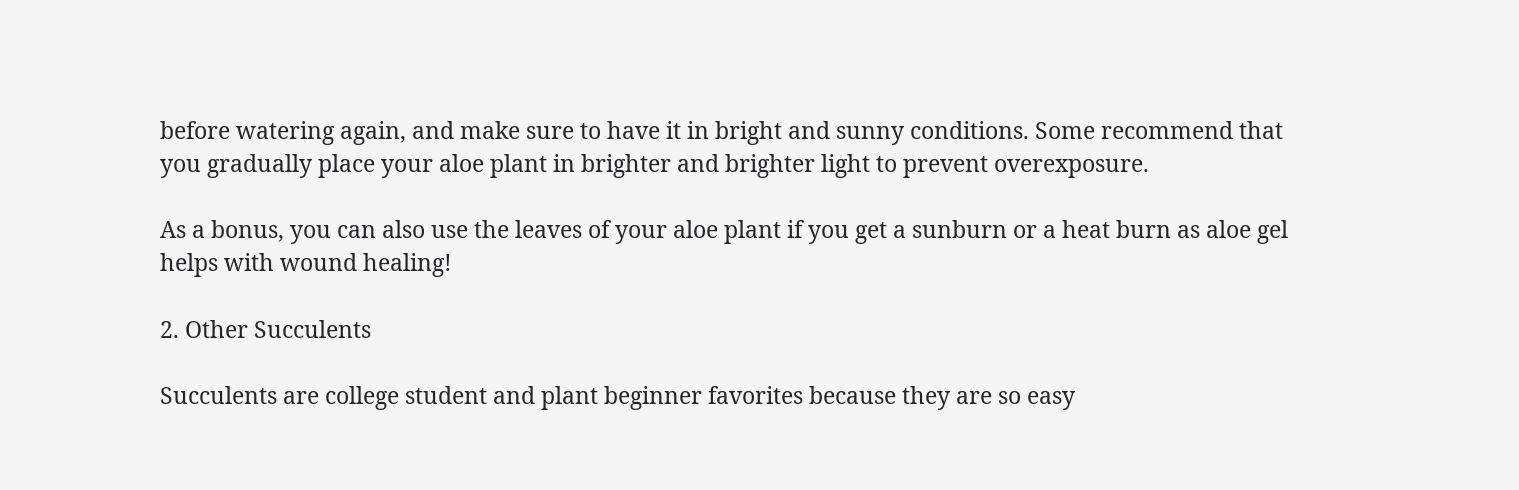before watering again, and make sure to have it in bright and sunny conditions. Some recommend that you gradually place your aloe plant in brighter and brighter light to prevent overexposure.

As a bonus, you can also use the leaves of your aloe plant if you get a sunburn or a heat burn as aloe gel helps with wound healing!

2. Other Succulents

Succulents are college student and plant beginner favorites because they are so easy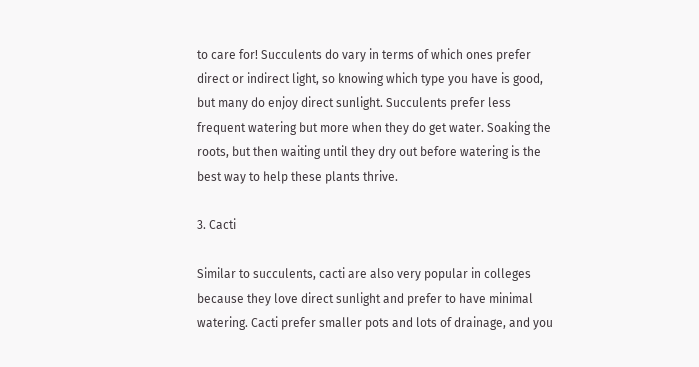to care for! Succulents do vary in terms of which ones prefer direct or indirect light, so knowing which type you have is good, but many do enjoy direct sunlight. Succulents prefer less frequent watering but more when they do get water. Soaking the roots, but then waiting until they dry out before watering is the best way to help these plants thrive.

3. Cacti

Similar to succulents, cacti are also very popular in colleges because they love direct sunlight and prefer to have minimal watering. Cacti prefer smaller pots and lots of drainage, and you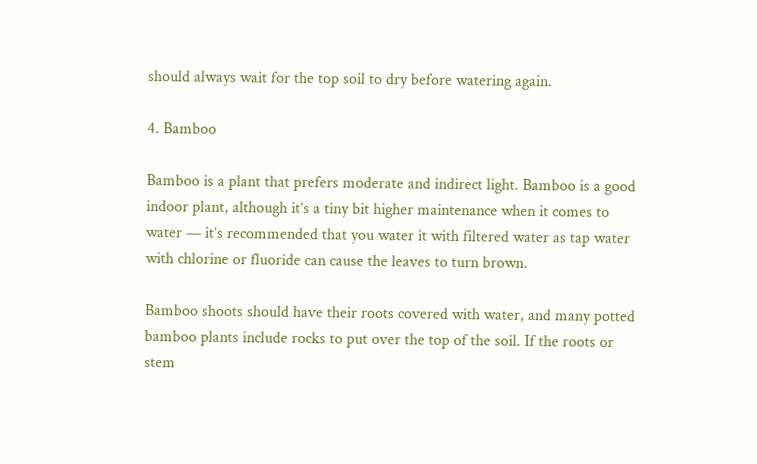should always wait for the top soil to dry before watering again.

4. Bamboo

Bamboo is a plant that prefers moderate and indirect light. Bamboo is a good indoor plant, although it’s a tiny bit higher maintenance when it comes to water — it’s recommended that you water it with filtered water as tap water with chlorine or fluoride can cause the leaves to turn brown.

Bamboo shoots should have their roots covered with water, and many potted bamboo plants include rocks to put over the top of the soil. If the roots or stem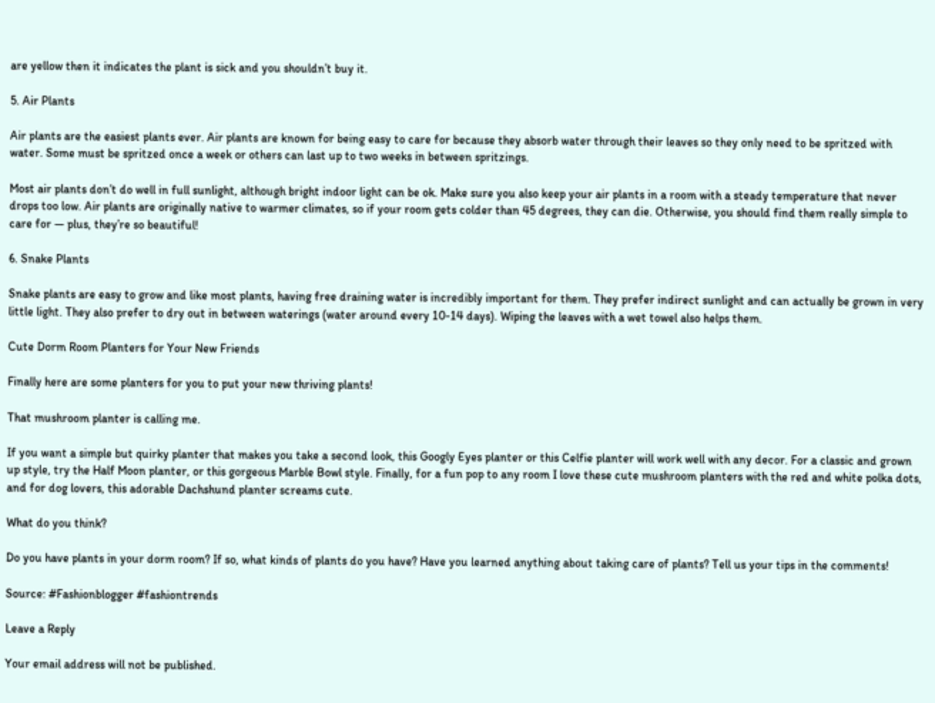are yellow then it indicates the plant is sick and you shouldn’t buy it.

5. Air Plants

Air plants are the easiest plants ever. Air plants are known for being easy to care for because they absorb water through their leaves so they only need to be spritzed with water. Some must be spritzed once a week or others can last up to two weeks in between spritzings.

Most air plants don’t do well in full sunlight, although bright indoor light can be ok. Make sure you also keep your air plants in a room with a steady temperature that never drops too low. Air plants are originally native to warmer climates, so if your room gets colder than 45 degrees, they can die. Otherwise, you should find them really simple to care for — plus, they’re so beautiful!

6. Snake Plants

Snake plants are easy to grow and like most plants, having free draining water is incredibly important for them. They prefer indirect sunlight and can actually be grown in very little light. They also prefer to dry out in between waterings (water around every 10-14 days). Wiping the leaves with a wet towel also helps them.

Cute Dorm Room Planters for Your New Friends

Finally here are some planters for you to put your new thriving plants!

That mushroom planter is calling me.

If you want a simple but quirky planter that makes you take a second look, this Googly Eyes planter or this Celfie planter will work well with any decor. For a classic and grown up style, try the Half Moon planter, or this gorgeous Marble Bowl style. Finally, for a fun pop to any room I love these cute mushroom planters with the red and white polka dots, and for dog lovers, this adorable Dachshund planter screams cute.

What do you think?

Do you have plants in your dorm room? If so, what kinds of plants do you have? Have you learned anything about taking care of plants? Tell us your tips in the comments!

Source: #Fashionblogger #fashiontrends

Leave a Reply

Your email address will not be published.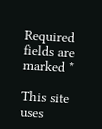Required fields are marked *

This site uses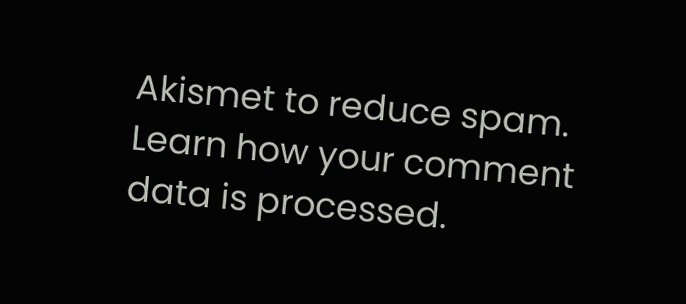Akismet to reduce spam. Learn how your comment data is processed.